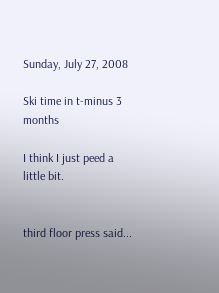Sunday, July 27, 2008

Ski time in t-minus 3 months

I think I just peed a little bit.


third floor press said...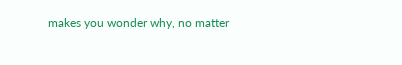makes you wonder why, no matter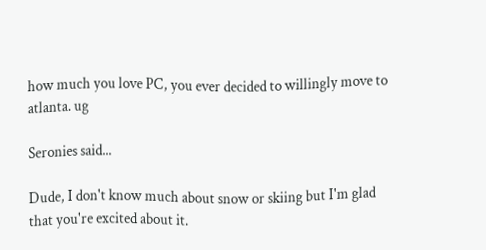how much you love PC, you ever decided to willingly move to atlanta. ug

Seronies said...

Dude, I don't know much about snow or skiing but I'm glad that you're excited about it.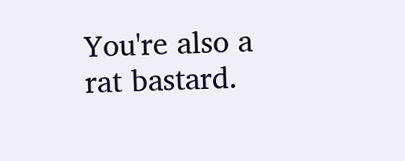You're also a rat bastard.